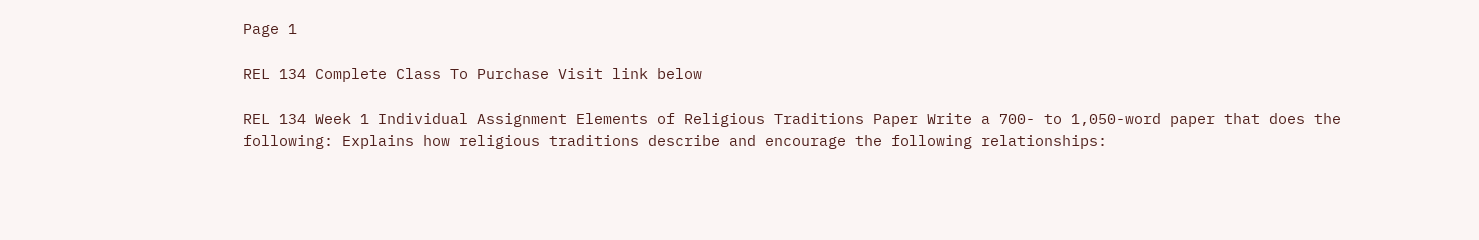Page 1

REL 134 Complete Class To Purchase Visit link below

REL 134 Week 1 Individual Assignment Elements of Religious Traditions Paper Write a 700- to 1,050-word paper that does the following: Explains how religious traditions describe and encourage the following relationships: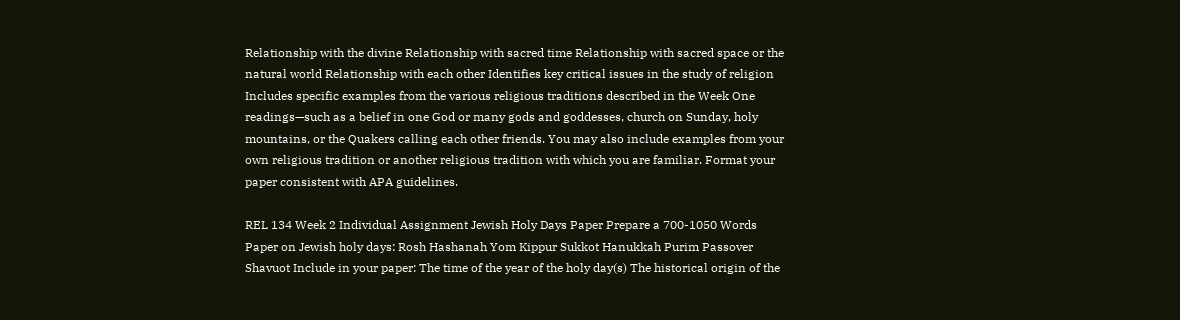Relationship with the divine Relationship with sacred time Relationship with sacred space or the natural world Relationship with each other Identifies key critical issues in the study of religion Includes specific examples from the various religious traditions described in the Week One readings—such as a belief in one God or many gods and goddesses, church on Sunday, holy mountains, or the Quakers calling each other friends. You may also include examples from your own religious tradition or another religious tradition with which you are familiar. Format your paper consistent with APA guidelines.

REL 134 Week 2 Individual Assignment Jewish Holy Days Paper Prepare a 700-1050 Words Paper on Jewish holy days: Rosh Hashanah Yom Kippur Sukkot Hanukkah Purim Passover Shavuot Include in your paper: The time of the year of the holy day(s) The historical origin of the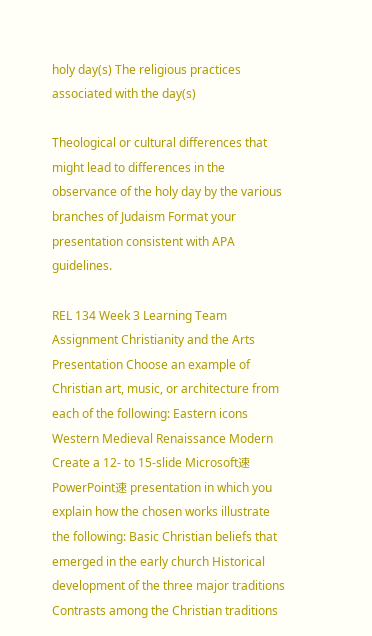holy day(s) The religious practices associated with the day(s)

Theological or cultural differences that might lead to differences in the observance of the holy day by the various branches of Judaism Format your presentation consistent with APA guidelines.

REL 134 Week 3 Learning Team Assignment Christianity and the Arts Presentation Choose an example of Christian art, music, or architecture from each of the following: Eastern icons Western Medieval Renaissance Modern Create a 12- to 15-slide Microsoft速 PowerPoint速 presentation in which you explain how the chosen works illustrate the following: Basic Christian beliefs that emerged in the early church Historical development of the three major traditions Contrasts among the Christian traditions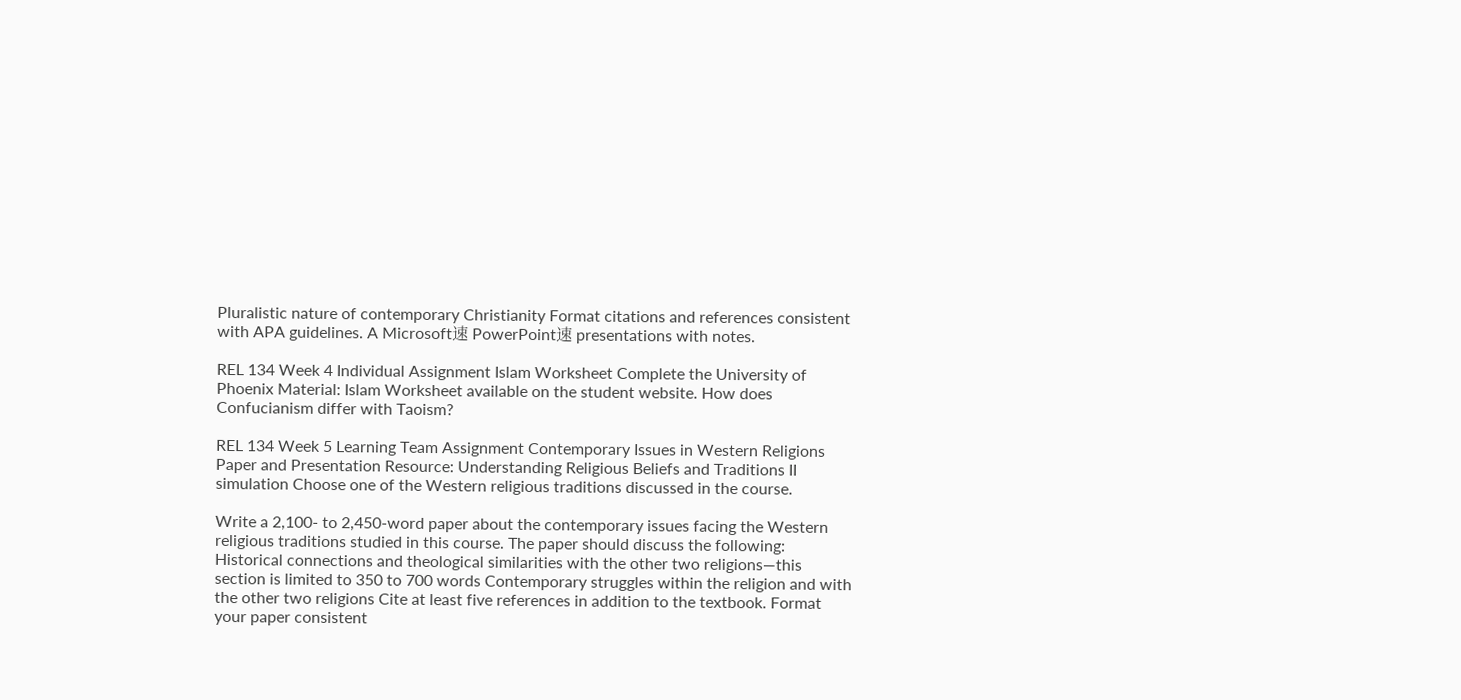Pluralistic nature of contemporary Christianity Format citations and references consistent with APA guidelines. A Microsoft速 PowerPoint速 presentations with notes.

REL 134 Week 4 Individual Assignment Islam Worksheet Complete the University of Phoenix Material: Islam Worksheet available on the student website. How does Confucianism differ with Taoism?

REL 134 Week 5 Learning Team Assignment Contemporary Issues in Western Religions Paper and Presentation Resource: Understanding Religious Beliefs and Traditions II simulation Choose one of the Western religious traditions discussed in the course.

Write a 2,100- to 2,450-word paper about the contemporary issues facing the Western religious traditions studied in this course. The paper should discuss the following: Historical connections and theological similarities with the other two religions—this section is limited to 350 to 700 words Contemporary struggles within the religion and with the other two religions Cite at least five references in addition to the textbook. Format your paper consistent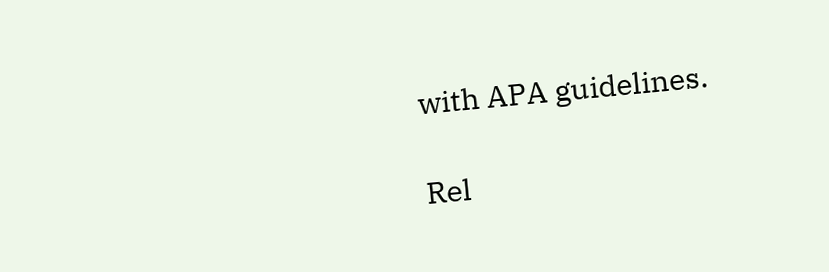with APA guidelines.

Rel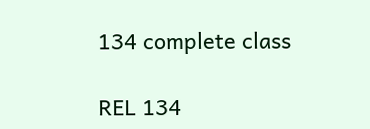134 complete class

REL 134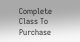Complete Class To Purchase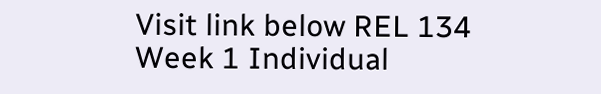Visit link below REL 134 Week 1 Individual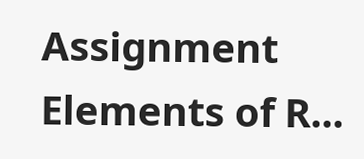Assignment Elements of R...